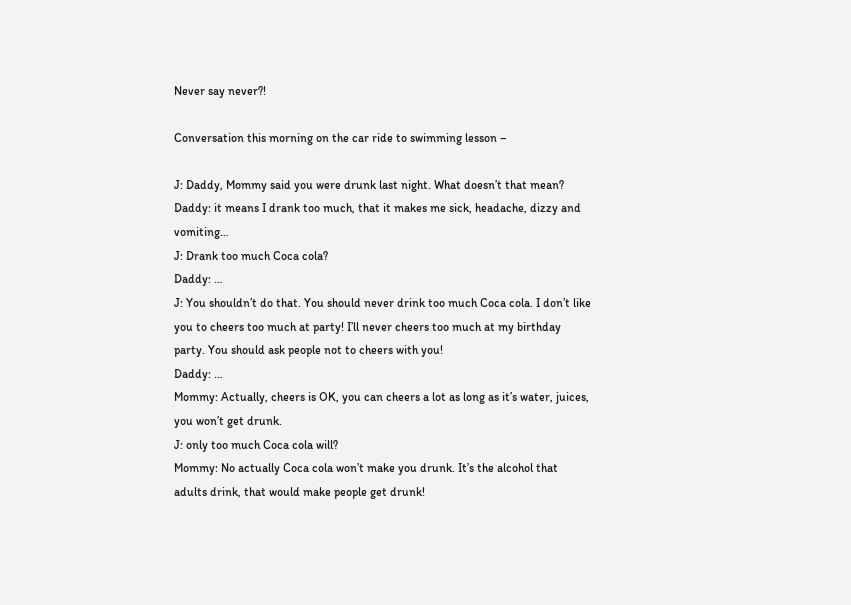Never say never?!

Conversation this morning on the car ride to swimming lesson –

J: Daddy, Mommy said you were drunk last night. What doesn’t that mean?
Daddy: it means I drank too much, that it makes me sick, headache, dizzy and vomiting…
J: Drank too much Coca cola?
Daddy: …
J: You shouldn’t do that. You should never drink too much Coca cola. I don’t like you to cheers too much at party! I’ll never cheers too much at my birthday party. You should ask people not to cheers with you!
Daddy: …
Mommy: Actually, cheers is OK, you can cheers a lot as long as it’s water, juices, you won’t get drunk.
J: only too much Coca cola will?
Mommy: No actually Coca cola won’t make you drunk. It’s the alcohol that adults drink, that would make people get drunk!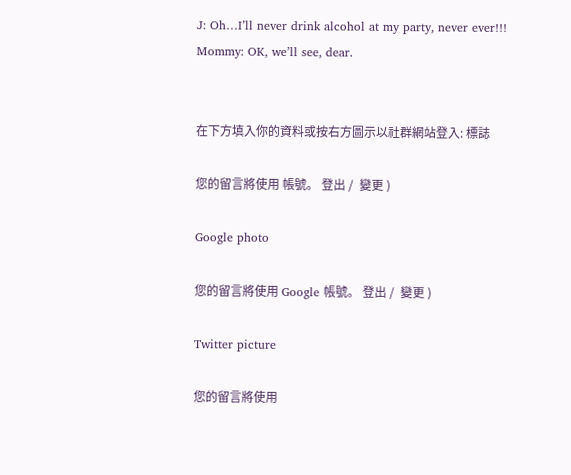J: Oh…I’ll never drink alcohol at my party, never ever!!!
Mommy: OK, we’ll see, dear.


在下方填入你的資料或按右方圖示以社群網站登入: 標誌

您的留言將使用 帳號。 登出 /  變更 )

Google photo

您的留言將使用 Google 帳號。 登出 /  變更 )

Twitter picture

您的留言將使用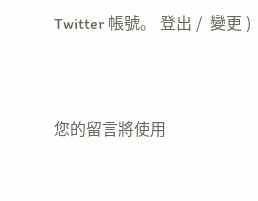Twitter 帳號。 登出 /  變更 )


您的留言將使用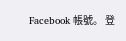Facebook 帳號。 登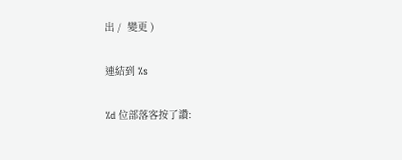出 /  變更 )

連結到 %s

%d 位部落客按了讚: